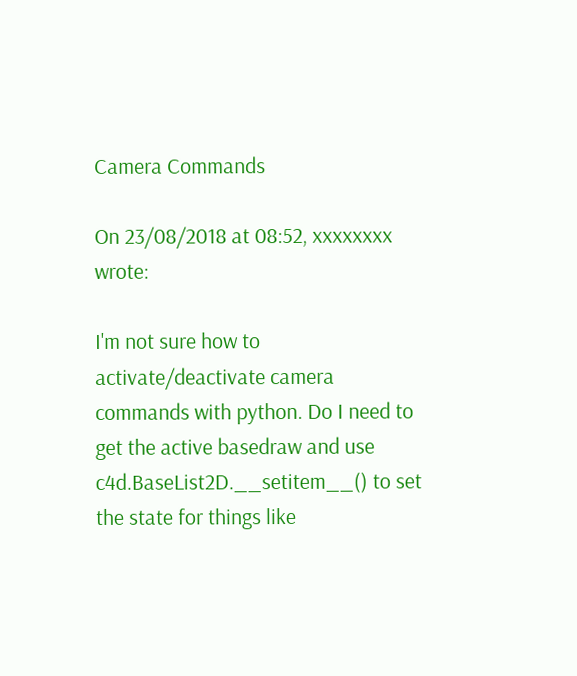Camera Commands

On 23/08/2018 at 08:52, xxxxxxxx wrote:

I'm not sure how to activate/deactivate camera commands with python. Do I need to get the active basedraw and use c4d.BaseList2D.__setitem__() to set the state for things like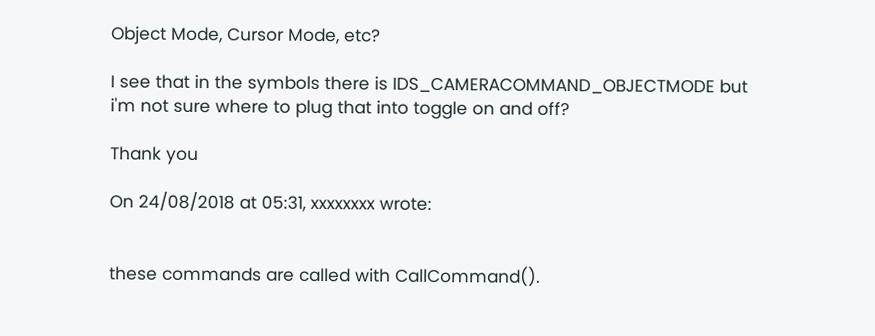Object Mode, Cursor Mode, etc?

I see that in the symbols there is IDS_CAMERACOMMAND_OBJECTMODE but i'm not sure where to plug that into toggle on and off?

Thank you

On 24/08/2018 at 05:31, xxxxxxxx wrote:


these commands are called with CallCommand().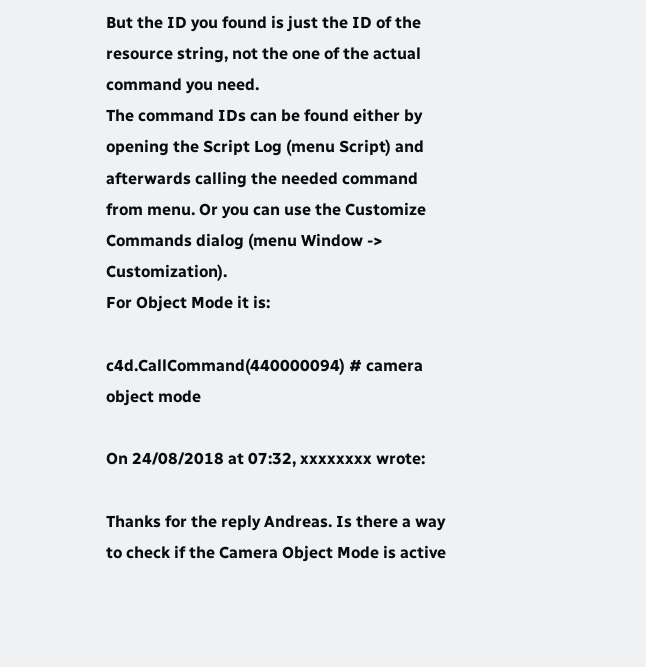But the ID you found is just the ID of the resource string, not the one of the actual command you need.
The command IDs can be found either by opening the Script Log (menu Script) and afterwards calling the needed command from menu. Or you can use the Customize Commands dialog (menu Window -> Customization).
For Object Mode it is:

c4d.CallCommand(440000094) # camera object mode

On 24/08/2018 at 07:32, xxxxxxxx wrote:

Thanks for the reply Andreas. Is there a way to check if the Camera Object Mode is active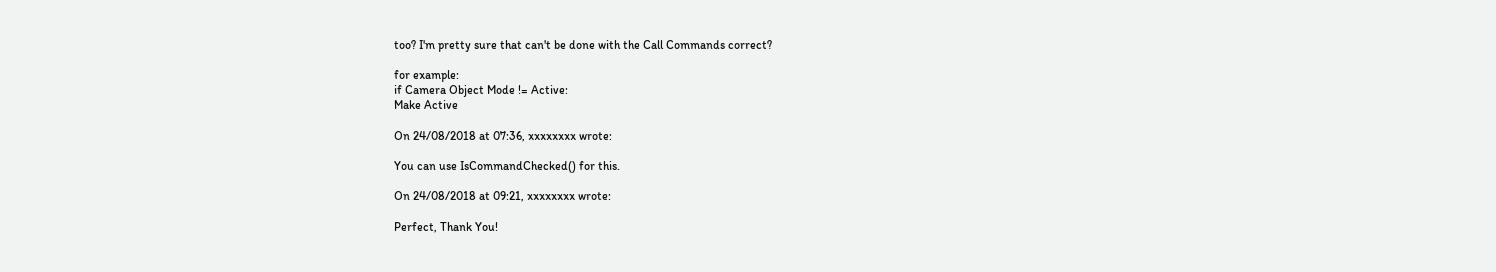too? I'm pretty sure that can't be done with the Call Commands correct?

for example:
if Camera Object Mode != Active:
Make Active

On 24/08/2018 at 07:36, xxxxxxxx wrote:

You can use IsCommandChecked() for this.

On 24/08/2018 at 09:21, xxxxxxxx wrote:

Perfect, Thank You!